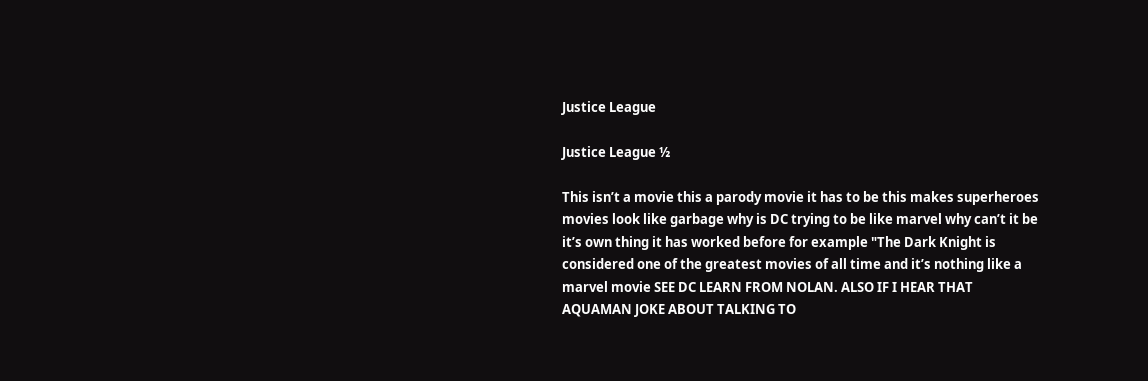Justice League

Justice League ½

This isn’t a movie this a parody movie it has to be this makes superheroes movies look like garbage why is DC trying to be like marvel why can’t it be it’s own thing it has worked before for example "The Dark Knight is considered one of the greatest movies of all time and it’s nothing like a marvel movie SEE DC LEARN FROM NOLAN. ALSO IF I HEAR THAT AQUAMAN JOKE ABOUT TALKING TO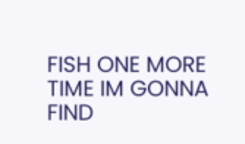FISH ONE MORE TIME IM GONNA FIND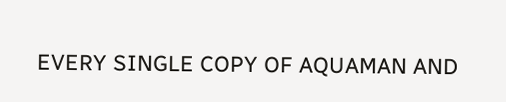EVERY SINGLE COPY OF AQUAMAN AND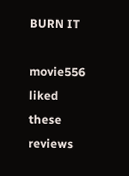BURN IT

movie556 liked these reviews